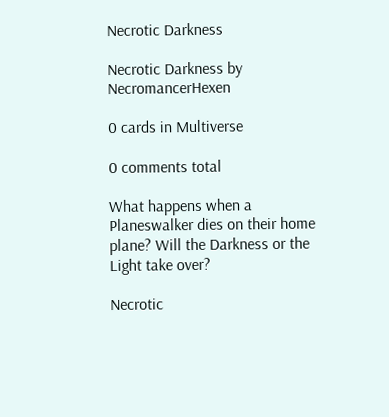Necrotic Darkness

Necrotic Darkness by NecromancerHexen

0 cards in Multiverse

0 comments total

What happens when a Planeswalker dies on their home plane? Will the Darkness or the Light take over?

Necrotic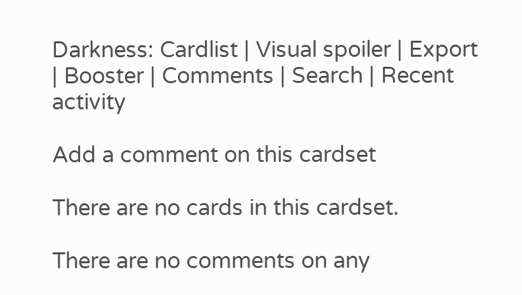Darkness: Cardlist | Visual spoiler | Export | Booster | Comments | Search | Recent activity

Add a comment on this cardset

There are no cards in this cardset.

There are no comments on any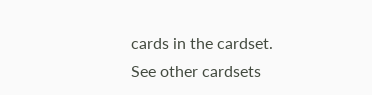cards in the cardset.
See other cardsets